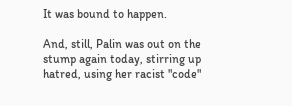It was bound to happen.

And, still, Palin was out on the stump again today, stirring up hatred, using her racist "code"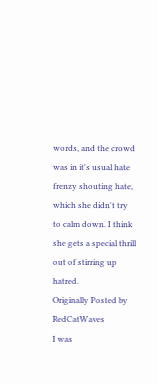words, and the crowd was in it's usual hate frenzy shouting hate, which she didn't try to calm down. I think she gets a special thrill out of stirring up hatred.
Originally Posted by RedCatWaves
I was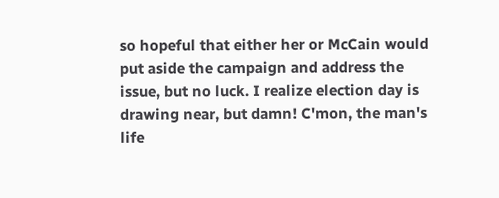so hopeful that either her or McCain would put aside the campaign and address the issue, but no luck. I realize election day is drawing near, but damn! C'mon, the man's life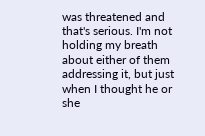was threatened and that's serious. I'm not holding my breath about either of them addressing it, but just when I thought he or she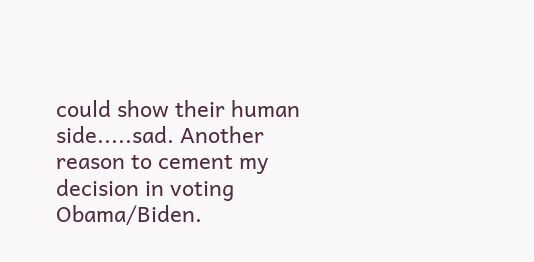could show their human side.....sad. Another reason to cement my decision in voting Obama/Biden.